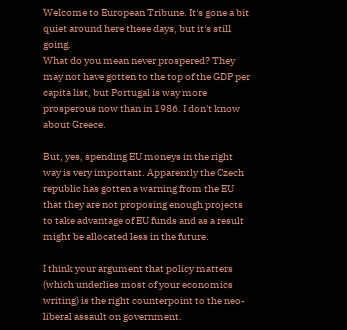Welcome to European Tribune. It's gone a bit quiet around here these days, but it's still going.
What do you mean never prospered? They may not have gotten to the top of the GDP per capita list, but Portugal is way more prosperous now than in 1986. I don't know about Greece.

But, yes, spending EU moneys in the right way is very important. Apparently the Czech republic has gotten a warning from the EU that they are not proposing enough projects to take advantage of EU funds and as a result might be allocated less in the future.

I think your argument that policy matters (which underlies most of your economics writing) is the right counterpoint to the neo-liberal assault on government.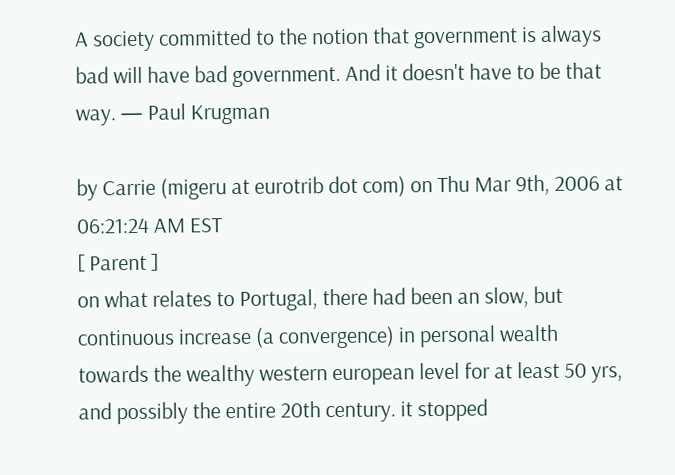A society committed to the notion that government is always bad will have bad government. And it doesn't have to be that way. — Paul Krugman

by Carrie (migeru at eurotrib dot com) on Thu Mar 9th, 2006 at 06:21:24 AM EST
[ Parent ]
on what relates to Portugal, there had been an slow, but continuous increase (a convergence) in personal wealth towards the wealthy western european level for at least 50 yrs, and possibly the entire 20th century. it stopped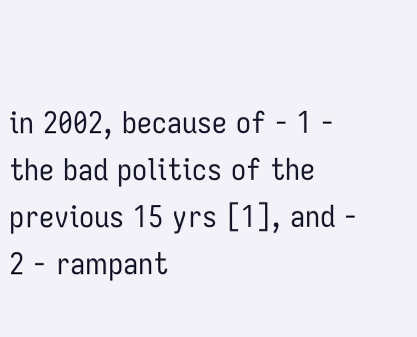in 2002, because of - 1 - the bad politics of the previous 15 yrs [1], and - 2 - rampant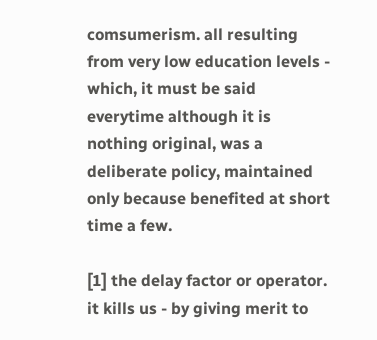comsumerism. all resulting from very low education levels - which, it must be said everytime although it is nothing original, was a deliberate policy, maintained only because benefited at short time a few.

[1] the delay factor or operator. it kills us - by giving merit to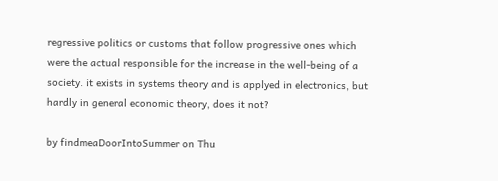regressive politics or customs that follow progressive ones which were the actual responsible for the increase in the well-being of a society. it exists in systems theory and is applyed in electronics, but hardly in general economic theory, does it not?

by findmeaDoorIntoSummer on Thu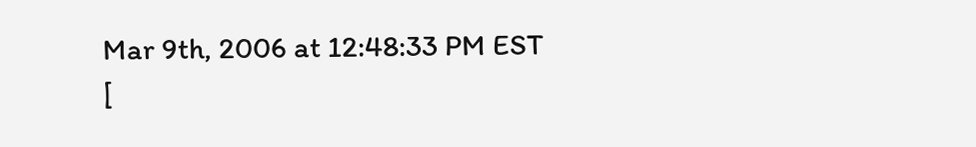Mar 9th, 2006 at 12:48:33 PM EST
[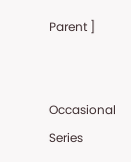Parent ]


Occasional Series